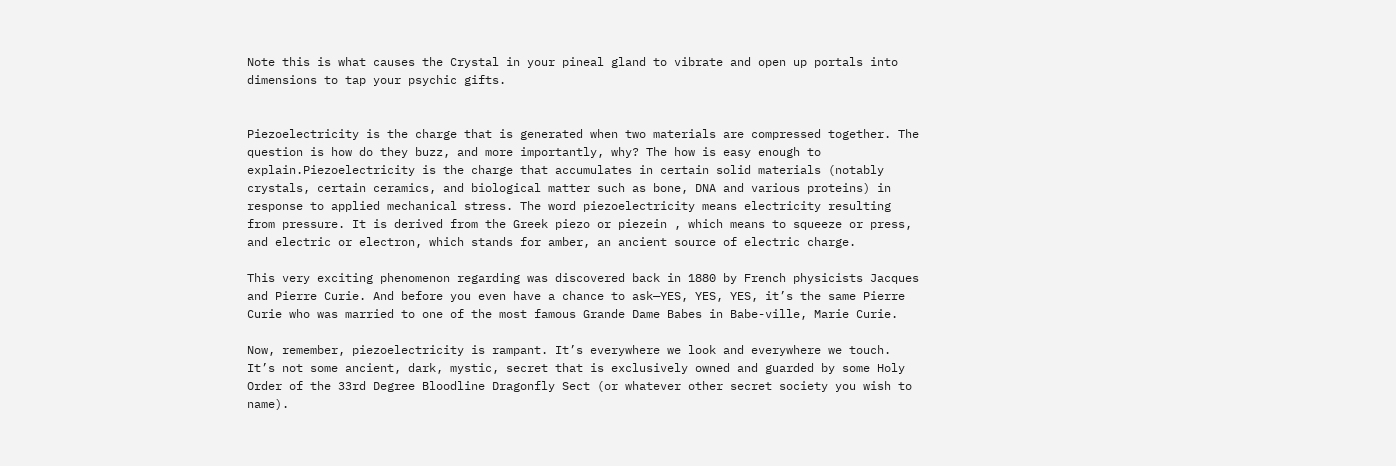Note this is what causes the Crystal in your pineal gland to vibrate and open up portals into dimensions to tap your psychic gifts.


Piezoelectricity is the charge that is generated when two materials are compressed together. The question is how do they buzz, and more importantly, why? The how is easy enough to explain.Piezoelectricity is the charge that accumulates in certain solid materials (notably crystals, certain ceramics, and biological matter such as bone, DNA and various proteins) in response to applied mechanical stress. The word piezoelectricity means electricity resulting from pressure. It is derived from the Greek piezo or piezein , which means to squeeze or press, and electric or electron, which stands for amber, an ancient source of electric charge.

This very exciting phenomenon regarding was discovered back in 1880 by French physicists Jacques and Pierre Curie. And before you even have a chance to ask—YES, YES, YES, it’s the same Pierre Curie who was married to one of the most famous Grande Dame Babes in Babe-ville, Marie Curie.

Now, remember, piezoelectricity is rampant. It’s everywhere we look and everywhere we touch. It’s not some ancient, dark, mystic, secret that is exclusively owned and guarded by some Holy Order of the 33rd Degree Bloodline Dragonfly Sect (or whatever other secret society you wish to name).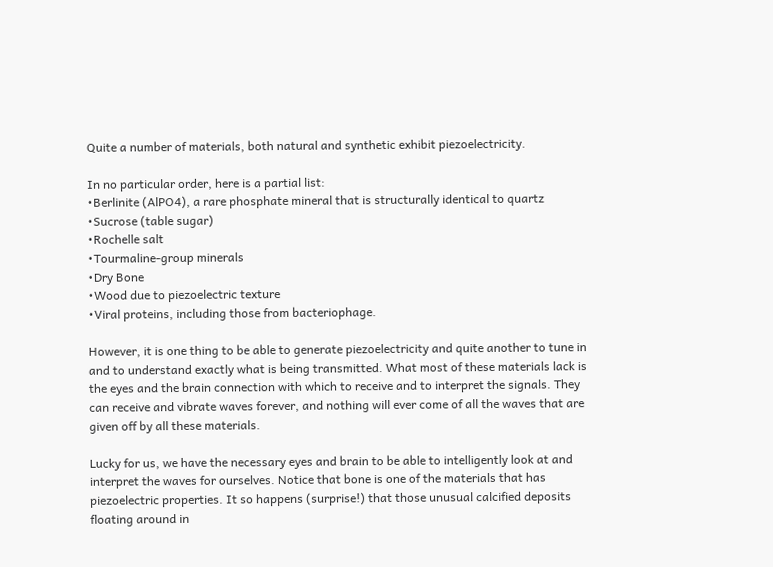Quite a number of materials, both natural and synthetic exhibit piezoelectricity.

In no particular order, here is a partial list:
•Berlinite (AlPO4), a rare phosphate mineral that is structurally identical to quartz
•Sucrose (table sugar)
•Rochelle salt
•Tourmaline-group minerals
•Dry Bone
•Wood due to piezoelectric texture
•Viral proteins, including those from bacteriophage.

However, it is one thing to be able to generate piezoelectricity and quite another to tune in and to understand exactly what is being transmitted. What most of these materials lack is the eyes and the brain connection with which to receive and to interpret the signals. They can receive and vibrate waves forever, and nothing will ever come of all the waves that are given off by all these materials.

Lucky for us, we have the necessary eyes and brain to be able to intelligently look at and interpret the waves for ourselves. Notice that bone is one of the materials that has piezoelectric properties. It so happens (surprise!) that those unusual calcified deposits floating around in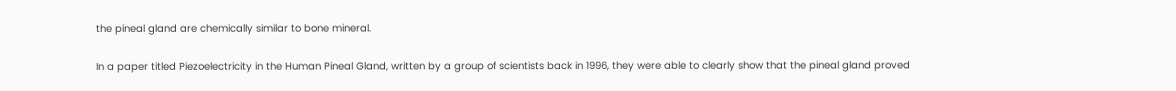the pineal gland are chemically similar to bone mineral.

In a paper titled Piezoelectricity in the Human Pineal Gland, written by a group of scientists back in 1996, they were able to clearly show that the pineal gland proved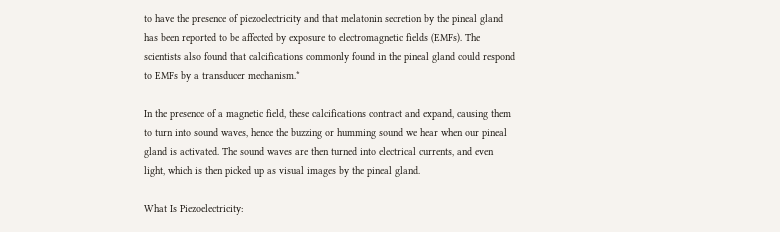to have the presence of piezoelectricity and that melatonin secretion by the pineal gland has been reported to be affected by exposure to electromagnetic fields (EMFs). The scientists also found that calcifications commonly found in the pineal gland could respond to EMFs by a transducer mechanism.*

In the presence of a magnetic field, these calcifications contract and expand, causing them to turn into sound waves, hence the buzzing or humming sound we hear when our pineal gland is activated. The sound waves are then turned into electrical currents, and even light, which is then picked up as visual images by the pineal gland.

What Is Piezoelectricity: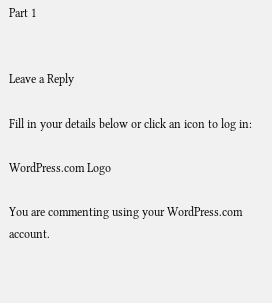Part 1


Leave a Reply

Fill in your details below or click an icon to log in:

WordPress.com Logo

You are commenting using your WordPress.com account.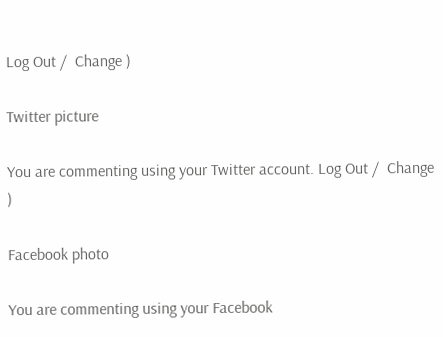Log Out /  Change )

Twitter picture

You are commenting using your Twitter account. Log Out /  Change )

Facebook photo

You are commenting using your Facebook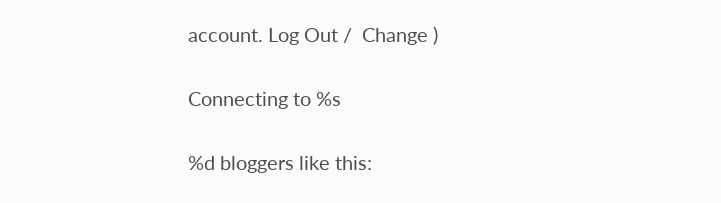account. Log Out /  Change )

Connecting to %s

%d bloggers like this: